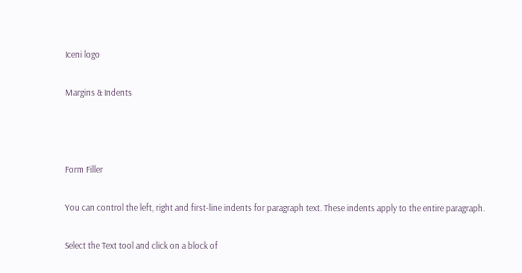Iceni logo

Margins & Indents



Form Filler

You can control the left, right and first-line indents for paragraph text. These indents apply to the entire paragraph.

Select the Text tool and click on a block of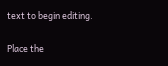text to begin editing.

Place the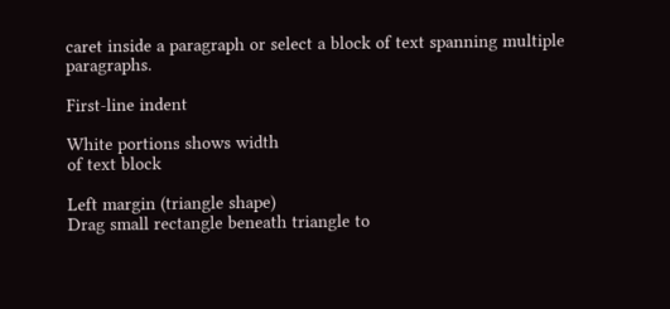caret inside a paragraph or select a block of text spanning multiple paragraphs.

First-line indent

White portions shows width
of text block

Left margin (triangle shape)
Drag small rectangle beneath triangle to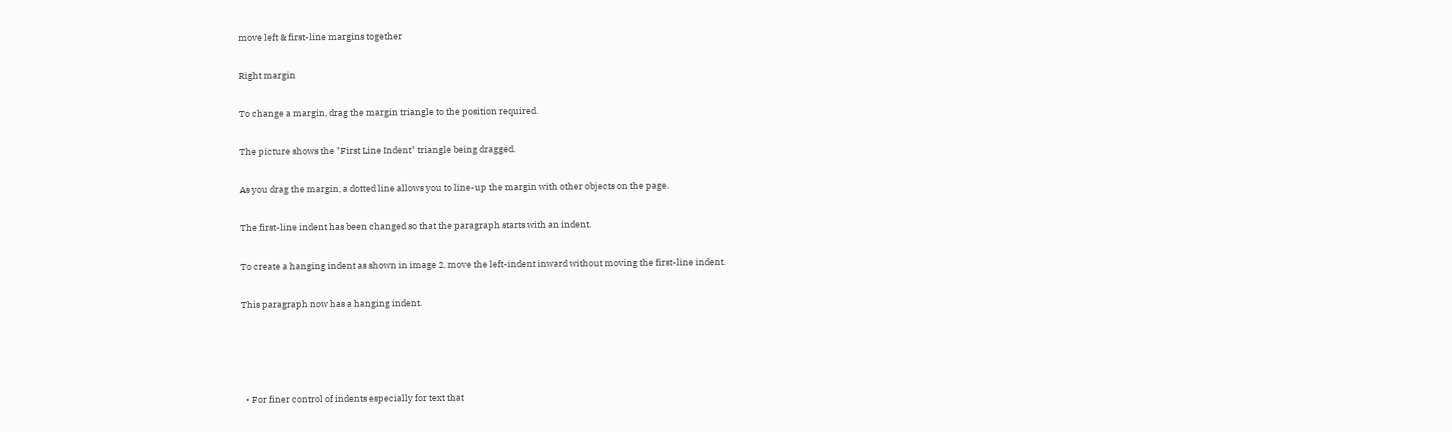move left & first-line margins together

Right margin

To change a margin, drag the margin triangle to the position required.

The picture shows the "First Line Indent" triangle being dragged.

As you drag the margin, a dotted line allows you to line-up the margin with other objects on the page.

The first-line indent has been changed so that the paragraph starts with an indent.

To create a hanging indent as shown in image 2, move the left-indent inward without moving the first-line indent.

This paragraph now has a hanging indent.




  • For finer control of indents especially for text that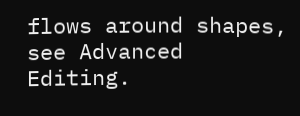flows around shapes, see Advanced Editing.